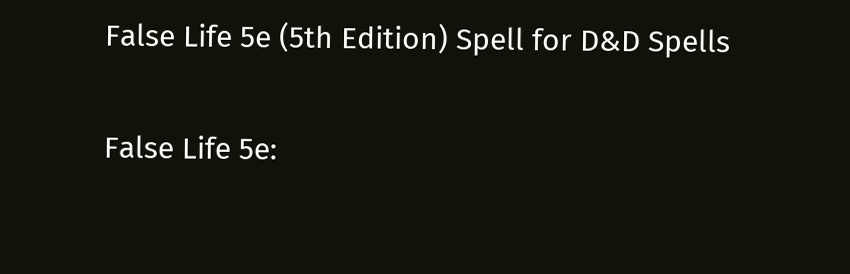False Life 5e (5th Edition) Spell for D&D Spells

False Life 5e: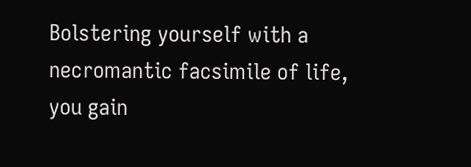Bolstering yourself with a necromantic facsimile of life, you gain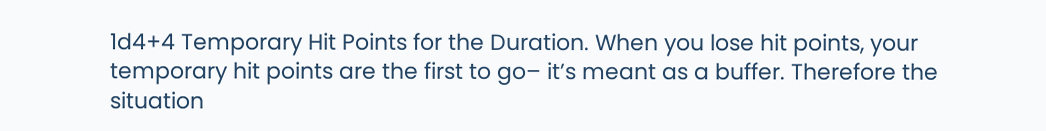1d4+4 Temporary Hit Points for the Duration. When you lose hit points, your temporary hit points are the first to go– it’s meant as a buffer. Therefore the situation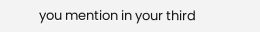you mention in your third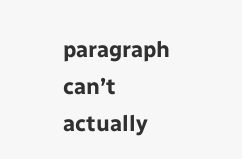paragraph can’t actually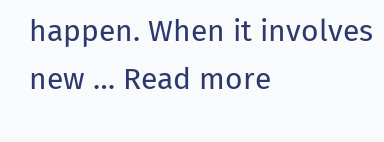happen. When it involves new … Read more